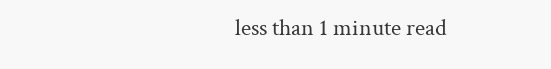less than 1 minute read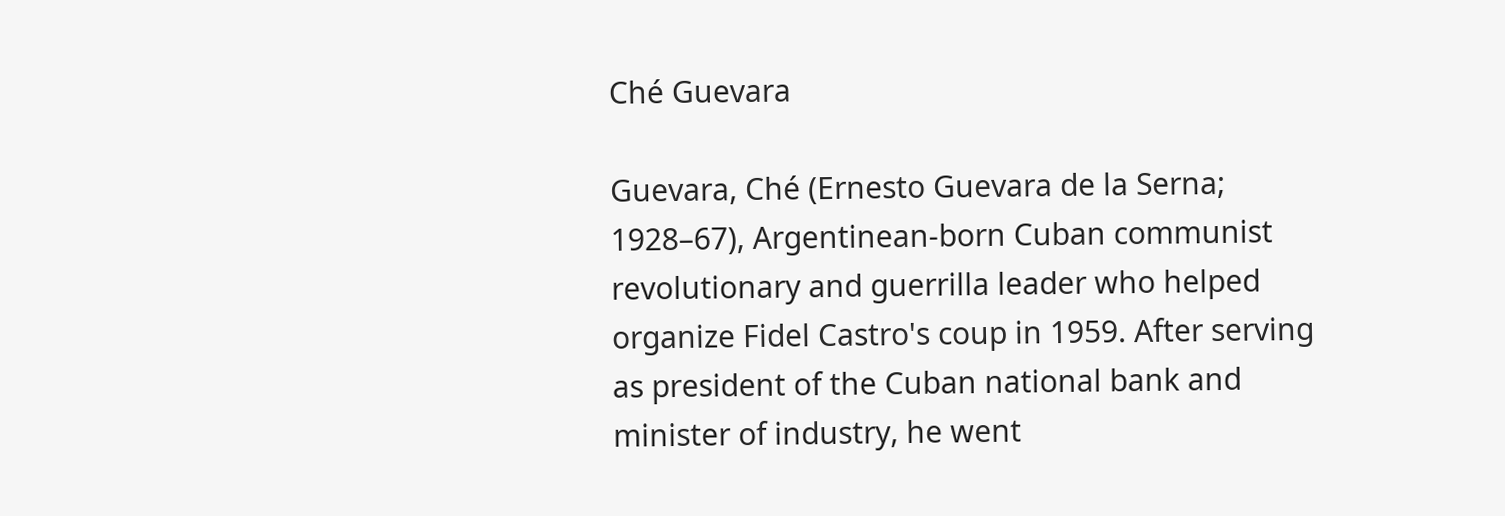Ché Guevara

Guevara, Ché (Ernesto Guevara de la Serna; 1928–67), Argentinean-born Cuban communist revolutionary and guerrilla leader who helped organize Fidel Castro's coup in 1959. After serving as president of the Cuban national bank and minister of industry, he went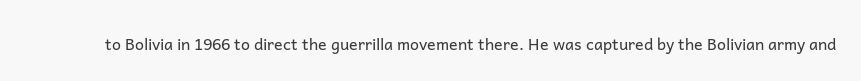to Bolivia in 1966 to direct the guerrilla movement there. He was captured by the Bolivian army and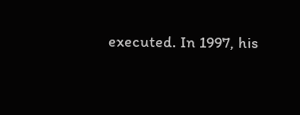executed. In 1997, his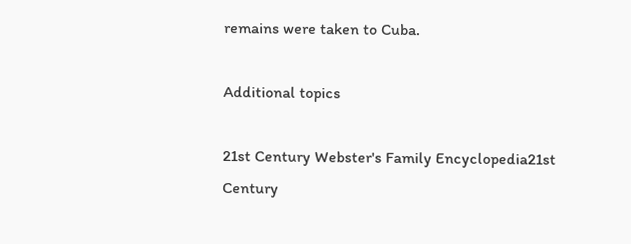remains were taken to Cuba.

Additional topics

21st Century Webster's Family Encyclopedia21st Century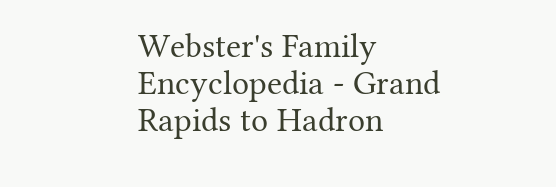Webster's Family Encyclopedia - Grand Rapids to Hadron